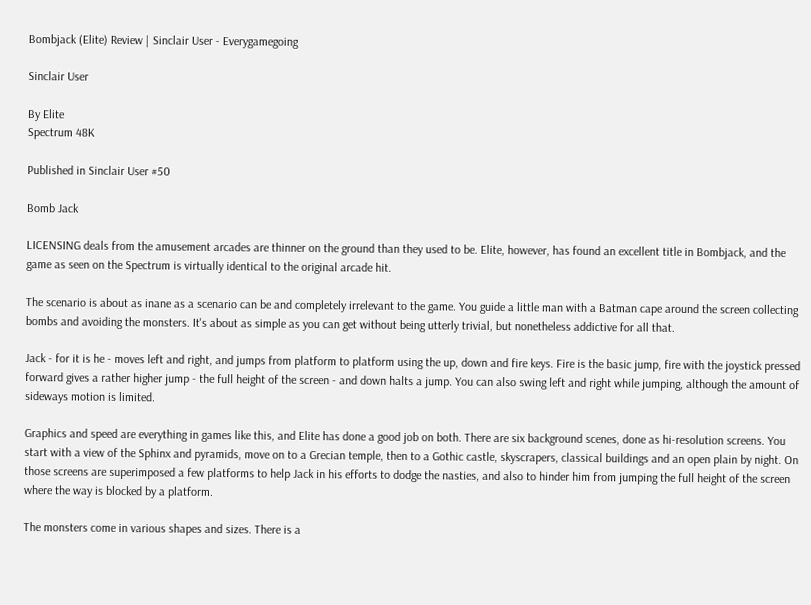Bombjack (Elite) Review | Sinclair User - Everygamegoing

Sinclair User

By Elite
Spectrum 48K

Published in Sinclair User #50

Bomb Jack

LICENSING deals from the amusement arcades are thinner on the ground than they used to be. Elite, however, has found an excellent title in Bombjack, and the game as seen on the Spectrum is virtually identical to the original arcade hit.

The scenario is about as inane as a scenario can be and completely irrelevant to the game. You guide a little man with a Batman cape around the screen collecting bombs and avoiding the monsters. It's about as simple as you can get without being utterly trivial, but nonetheless addictive for all that.

Jack - for it is he - moves left and right, and jumps from platform to platform using the up, down and fire keys. Fire is the basic jump, fire with the joystick pressed forward gives a rather higher jump - the full height of the screen - and down halts a jump. You can also swing left and right while jumping, although the amount of sideways motion is limited.

Graphics and speed are everything in games like this, and Elite has done a good job on both. There are six background scenes, done as hi-resolution screens. You start with a view of the Sphinx and pyramids, move on to a Grecian temple, then to a Gothic castle, skyscrapers, classical buildings and an open plain by night. On those screens are superimposed a few platforms to help Jack in his efforts to dodge the nasties, and also to hinder him from jumping the full height of the screen where the way is blocked by a platform.

The monsters come in various shapes and sizes. There is a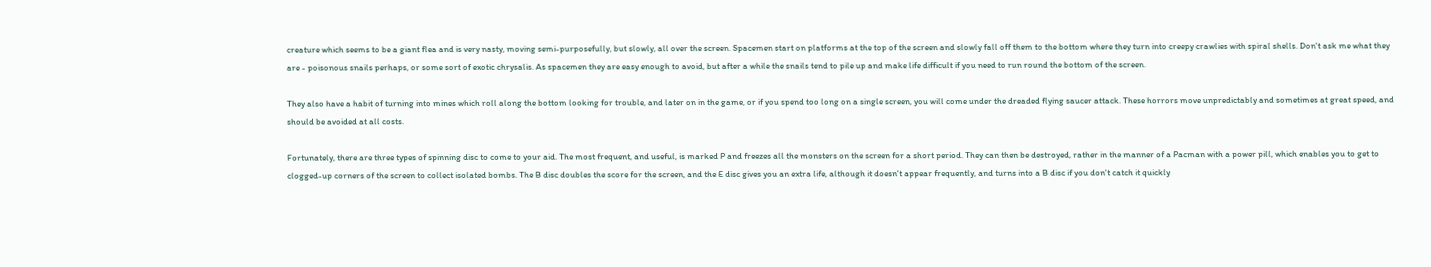creature which seems to be a giant flea and is very nasty, moving semi-purposefully, but slowly, all over the screen. Spacemen start on platforms at the top of the screen and slowly fall off them to the bottom where they turn into creepy crawlies with spiral shells. Don't ask me what they are - poisonous snails perhaps, or some sort of exotic chrysalis. As spacemen they are easy enough to avoid, but after a while the snails tend to pile up and make life difficult if you need to run round the bottom of the screen.

They also have a habit of turning into mines which roll along the bottom looking for trouble, and later on in the game, or if you spend too long on a single screen, you will come under the dreaded flying saucer attack. These horrors move unpredictably and sometimes at great speed, and should be avoided at all costs.

Fortunately, there are three types of spinning disc to come to your aid. The most frequent, and useful, is marked P and freezes all the monsters on the screen for a short period. They can then be destroyed, rather in the manner of a Pacman with a power pill, which enables you to get to clogged-up corners of the screen to collect isolated bombs. The B disc doubles the score for the screen, and the E disc gives you an extra life, although it doesn't appear frequently, and turns into a B disc if you don't catch it quickly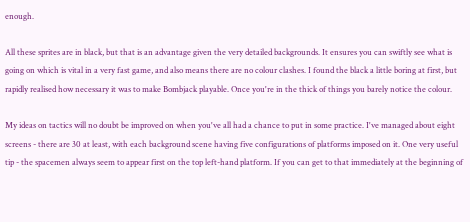enough.

All these sprites are in black, but that is an advantage given the very detailed backgrounds. It ensures you can swiftly see what is going on which is vital in a very fast game, and also means there are no colour clashes. I found the black a little boring at first, but rapidly realised how necessary it was to make Bombjack playable. Once you're in the thick of things you barely notice the colour.

My ideas on tactics will no doubt be improved on when you've all had a chance to put in some practice. I've managed about eight screens - there are 30 at least, with each background scene having five configurations of platforms imposed on it. One very useful tip - the spacemen always seem to appear first on the top left-hand platform. If you can get to that immediately at the beginning of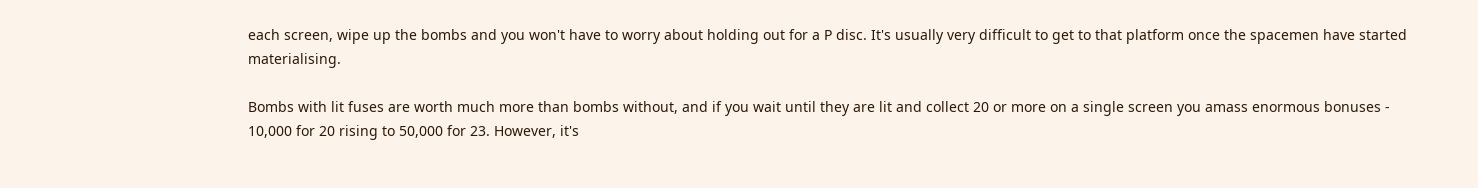each screen, wipe up the bombs and you won't have to worry about holding out for a P disc. It's usually very difficult to get to that platform once the spacemen have started materialising.

Bombs with lit fuses are worth much more than bombs without, and if you wait until they are lit and collect 20 or more on a single screen you amass enormous bonuses - 10,000 for 20 rising to 50,000 for 23. However, it's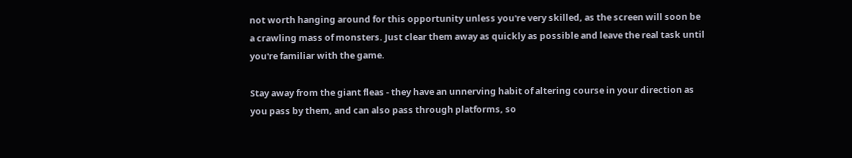not worth hanging around for this opportunity unless you're very skilled, as the screen will soon be a crawling mass of monsters. Just clear them away as quickly as possible and leave the real task until you're familiar with the game.

Stay away from the giant fleas - they have an unnerving habit of altering course in your direction as you pass by them, and can also pass through platforms, so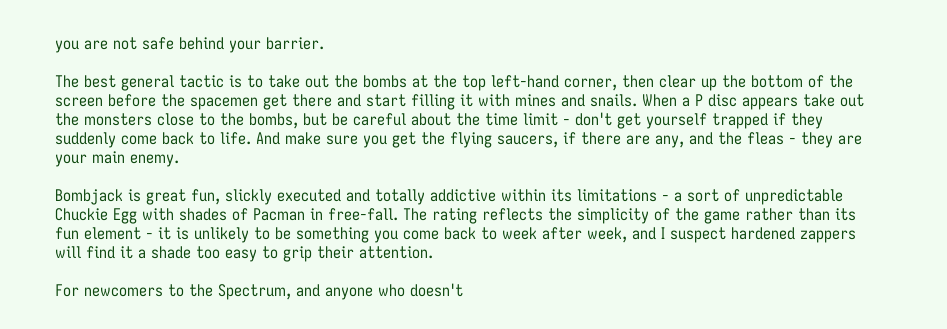you are not safe behind your barrier.

The best general tactic is to take out the bombs at the top left-hand corner, then clear up the bottom of the screen before the spacemen get there and start filling it with mines and snails. When a P disc appears take out the monsters close to the bombs, but be careful about the time limit - don't get yourself trapped if they suddenly come back to life. And make sure you get the flying saucers, if there are any, and the fleas - they are your main enemy.

Bombjack is great fun, slickly executed and totally addictive within its limitations - a sort of unpredictable Chuckie Egg with shades of Pacman in free-fall. The rating reflects the simplicity of the game rather than its fun element - it is unlikely to be something you come back to week after week, and I suspect hardened zappers will find it a shade too easy to grip their attention.

For newcomers to the Spectrum, and anyone who doesn't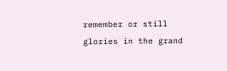remember or still glories in the grand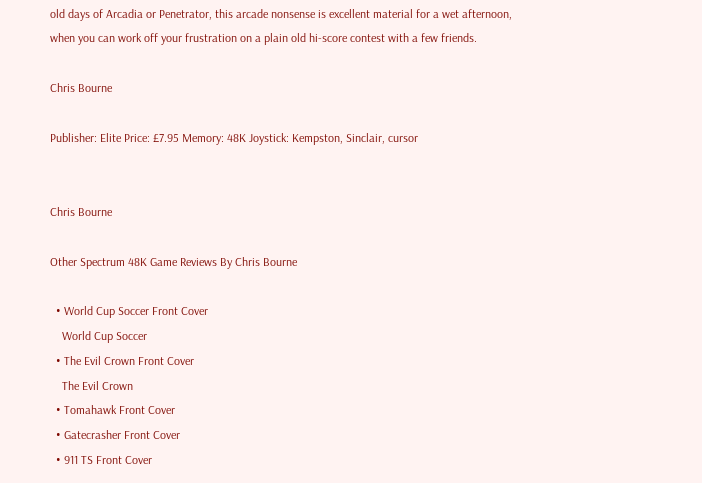old days of Arcadia or Penetrator, this arcade nonsense is excellent material for a wet afternoon, when you can work off your frustration on a plain old hi-score contest with a few friends.

Chris Bourne

Publisher: Elite Price: £7.95 Memory: 48K Joystick: Kempston, Sinclair, cursor


Chris Bourne

Other Spectrum 48K Game Reviews By Chris Bourne

  • World Cup Soccer Front Cover
    World Cup Soccer
  • The Evil Crown Front Cover
    The Evil Crown
  • Tomahawk Front Cover
  • Gatecrasher Front Cover
  • 911 TS Front Cover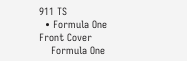911 TS
  • Formula One Front Cover
    Formula One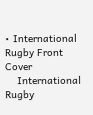• International Rugby Front Cover
    International Rugby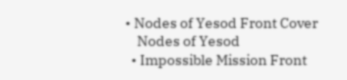• Nodes of Yesod Front Cover
    Nodes of Yesod
  • Impossible Mission Front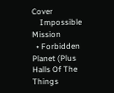Cover
    Impossible Mission
  • Forbidden Planet (Plus Halls Of The Things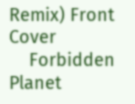Remix) Front Cover
    Forbidden Planet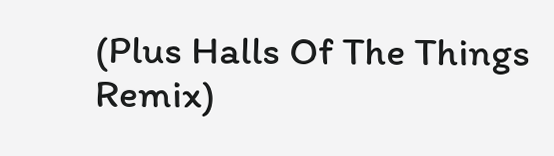(Plus Halls Of The Things Remix)